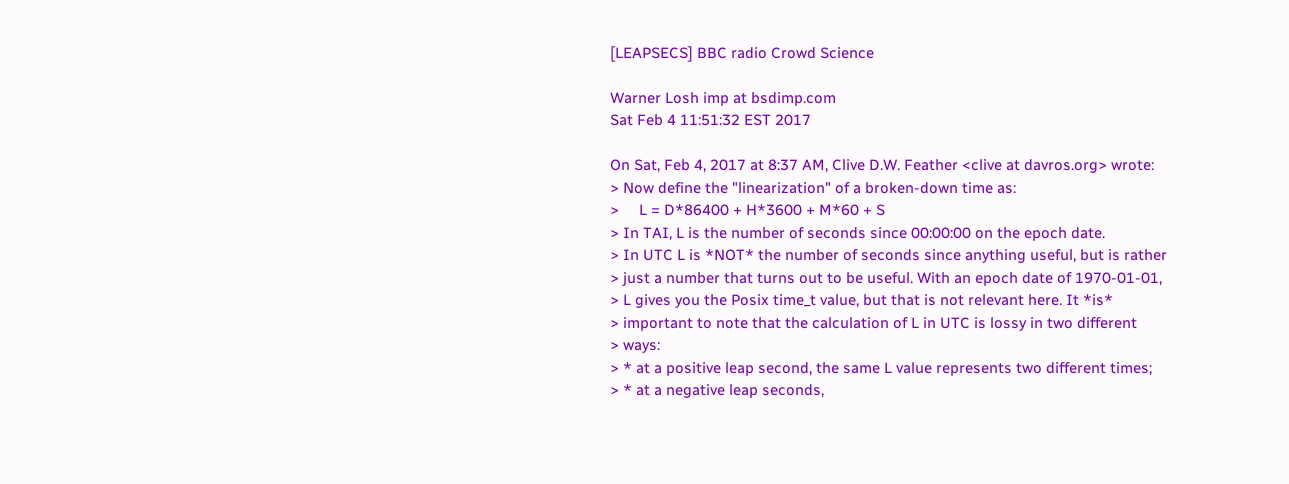[LEAPSECS] BBC radio Crowd Science

Warner Losh imp at bsdimp.com
Sat Feb 4 11:51:32 EST 2017

On Sat, Feb 4, 2017 at 8:37 AM, Clive D.W. Feather <clive at davros.org> wrote:
> Now define the "linearization" of a broken-down time as:
>     L = D*86400 + H*3600 + M*60 + S
> In TAI, L is the number of seconds since 00:00:00 on the epoch date.
> In UTC L is *NOT* the number of seconds since anything useful, but is rather
> just a number that turns out to be useful. With an epoch date of 1970-01-01,
> L gives you the Posix time_t value, but that is not relevant here. It *is*
> important to note that the calculation of L in UTC is lossy in two different
> ways:
> * at a positive leap second, the same L value represents two different times;
> * at a negative leap seconds,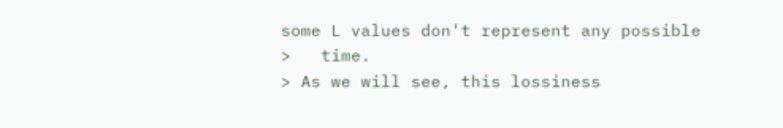some L values don't represent any possible
>   time.
> As we will see, this lossiness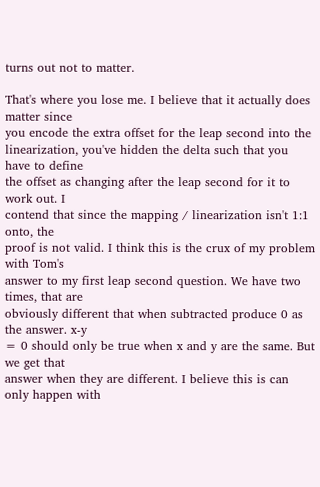turns out not to matter.

That's where you lose me. I believe that it actually does matter since
you encode the extra offset for the leap second into the
linearization, you've hidden the delta such that you have to define
the offset as changing after the leap second for it to work out. I
contend that since the mapping / linearization isn't 1:1 onto, the
proof is not valid. I think this is the crux of my problem with Tom's
answer to my first leap second question. We have two times, that are
obviously different that when subtracted produce 0 as the answer. x-y
= 0 should only be true when x and y are the same. But we get that
answer when they are different. I believe this is can only happen with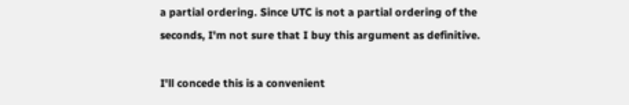a partial ordering. Since UTC is not a partial ordering of the
seconds, I'm not sure that I buy this argument as definitive.

I'll concede this is a convenient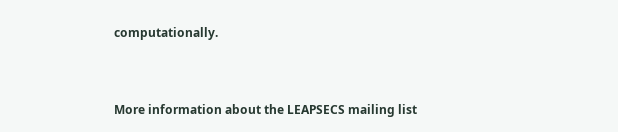computationally.


More information about the LEAPSECS mailing list